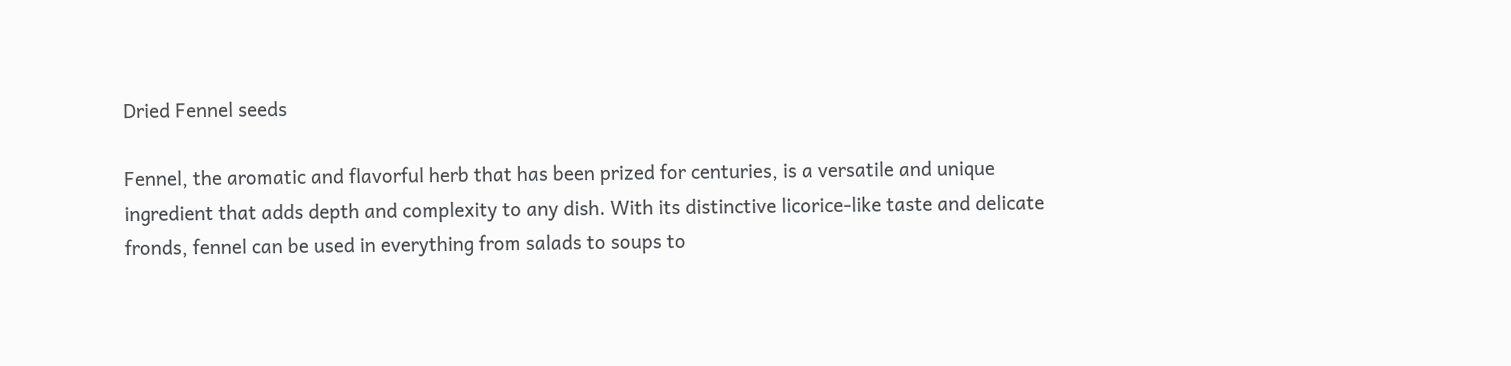Dried Fennel seeds

Fennel, the aromatic and flavorful herb that has been prized for centuries, is a versatile and unique ingredient that adds depth and complexity to any dish. With its distinctive licorice-like taste and delicate fronds, fennel can be used in everything from salads to soups to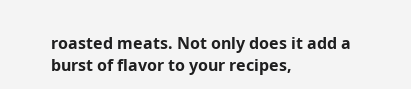roasted meats. Not only does it add a burst of flavor to your recipes,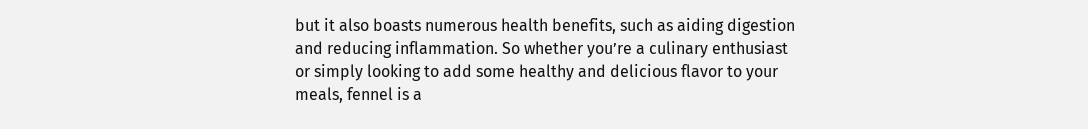but it also boasts numerous health benefits, such as aiding digestion and reducing inflammation. So whether you’re a culinary enthusiast or simply looking to add some healthy and delicious flavor to your meals, fennel is a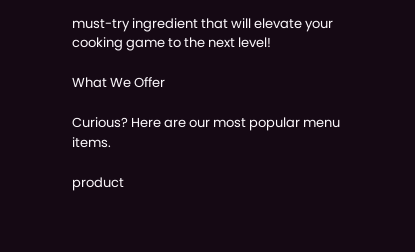must-try ingredient that will elevate your cooking game to the next level!

What We Offer

Curious? Here are our most popular menu items.

product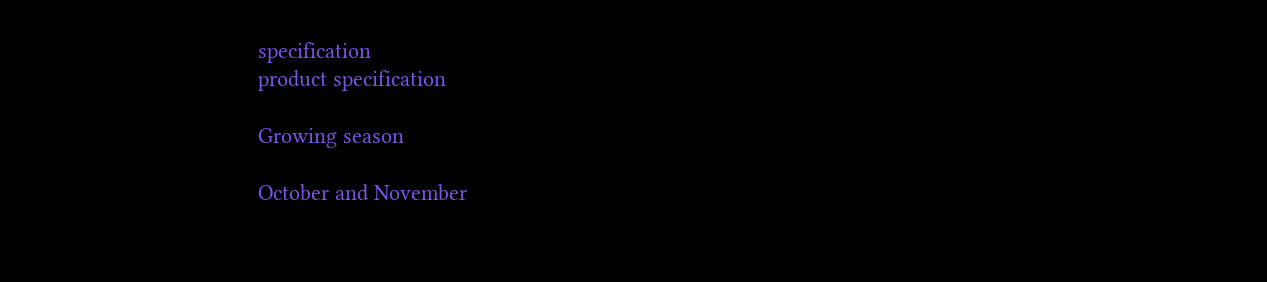specification
product specification

Growing season

October and November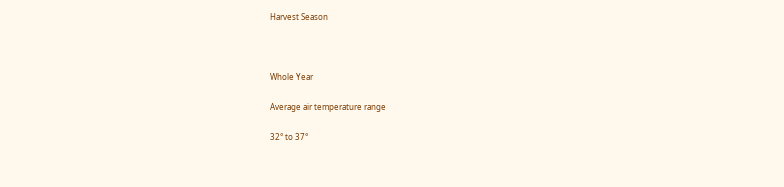Harvest Season



Whole Year

Average air temperature range

32° to 37°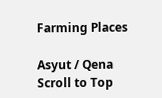Farming Places

Asyut / Qena
Scroll to Top